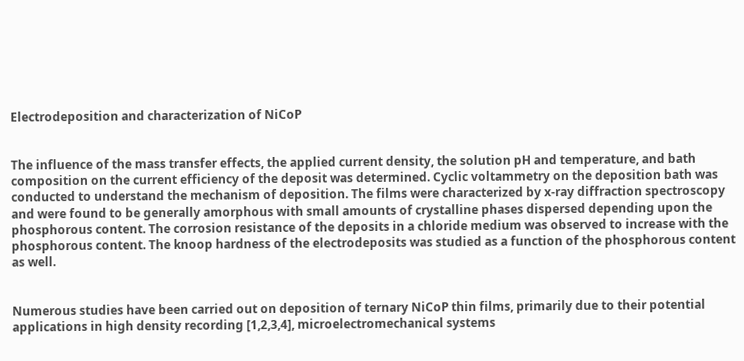Electrodeposition and characterization of NiCoP


The influence of the mass transfer effects, the applied current density, the solution pH and temperature, and bath composition on the current efficiency of the deposit was determined. Cyclic voltammetry on the deposition bath was conducted to understand the mechanism of deposition. The films were characterized by x-ray diffraction spectroscopy and were found to be generally amorphous with small amounts of crystalline phases dispersed depending upon the phosphorous content. The corrosion resistance of the deposits in a chloride medium was observed to increase with the phosphorous content. The knoop hardness of the electrodeposits was studied as a function of the phosphorous content as well.


Numerous studies have been carried out on deposition of ternary NiCoP thin films, primarily due to their potential applications in high density recording [1,2,3,4], microelectromechanical systems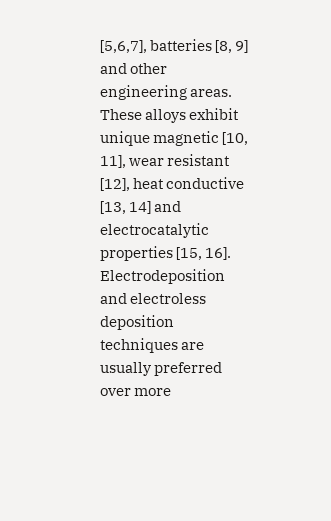[5,6,7], batteries [8, 9] and other engineering areas. These alloys exhibit unique magnetic [10, 11], wear resistant [12], heat conductive [13, 14] and electrocatalytic properties [15, 16]. Electrodeposition and electroless deposition techniques are usually preferred over more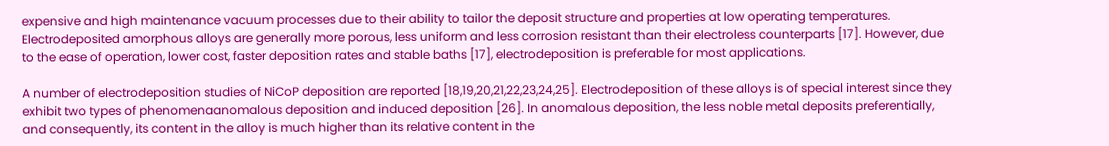expensive and high maintenance vacuum processes due to their ability to tailor the deposit structure and properties at low operating temperatures. Electrodeposited amorphous alloys are generally more porous, less uniform and less corrosion resistant than their electroless counterparts [17]. However, due to the ease of operation, lower cost, faster deposition rates and stable baths [17], electrodeposition is preferable for most applications.

A number of electrodeposition studies of NiCoP deposition are reported [18,19,20,21,22,23,24,25]. Electrodeposition of these alloys is of special interest since they exhibit two types of phenomenaanomalous deposition and induced deposition [26]. In anomalous deposition, the less noble metal deposits preferentially, and consequently, its content in the alloy is much higher than its relative content in the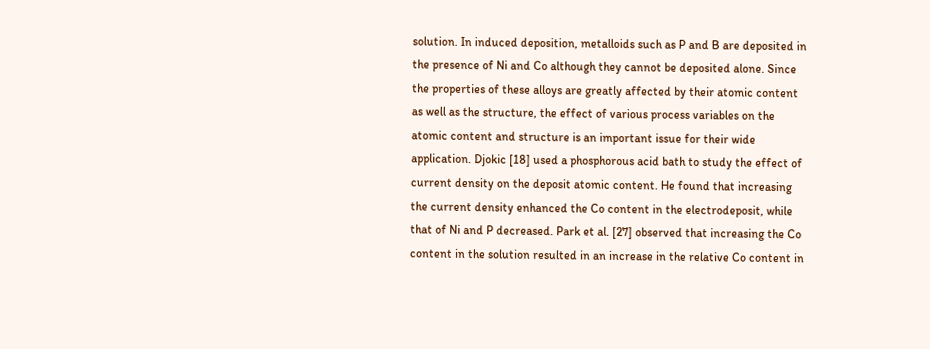solution. In induced deposition, metalloids such as P and B are deposited in the presence of Ni and Co although they cannot be deposited alone. Since the properties of these alloys are greatly affected by their atomic content as well as the structure, the effect of various process variables on the atomic content and structure is an important issue for their wide application. Djokic [18] used a phosphorous acid bath to study the effect of current density on the deposit atomic content. He found that increasing the current density enhanced the Co content in the electrodeposit, while that of Ni and P decreased. Park et al. [27] observed that increasing the Co content in the solution resulted in an increase in the relative Co content in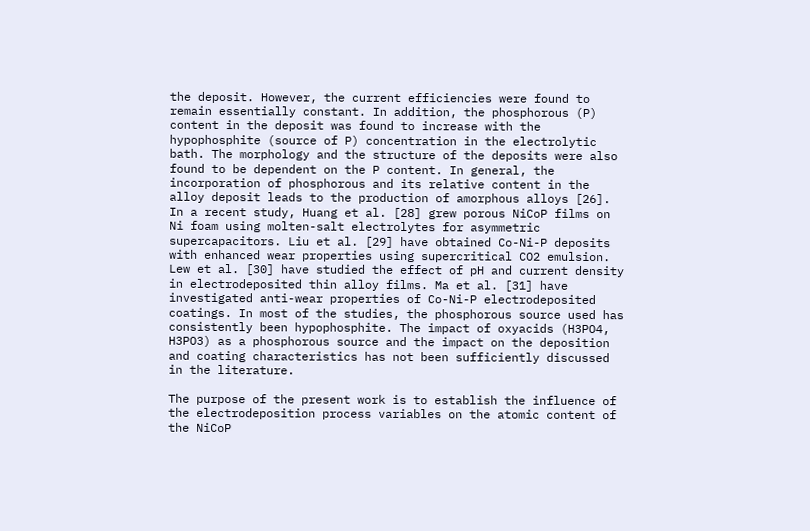the deposit. However, the current efficiencies were found to remain essentially constant. In addition, the phosphorous (P) content in the deposit was found to increase with the hypophosphite (source of P) concentration in the electrolytic bath. The morphology and the structure of the deposits were also found to be dependent on the P content. In general, the incorporation of phosphorous and its relative content in the alloy deposit leads to the production of amorphous alloys [26]. In a recent study, Huang et al. [28] grew porous NiCoP films on Ni foam using molten-salt electrolytes for asymmetric supercapacitors. Liu et al. [29] have obtained Co-Ni-P deposits with enhanced wear properties using supercritical CO2 emulsion. Lew et al. [30] have studied the effect of pH and current density in electrodeposited thin alloy films. Ma et al. [31] have investigated anti-wear properties of Co-Ni-P electrodeposited coatings. In most of the studies, the phosphorous source used has consistently been hypophosphite. The impact of oxyacids (H3PO4, H3PO3) as a phosphorous source and the impact on the deposition and coating characteristics has not been sufficiently discussed in the literature.

The purpose of the present work is to establish the influence of the electrodeposition process variables on the atomic content of the NiCoP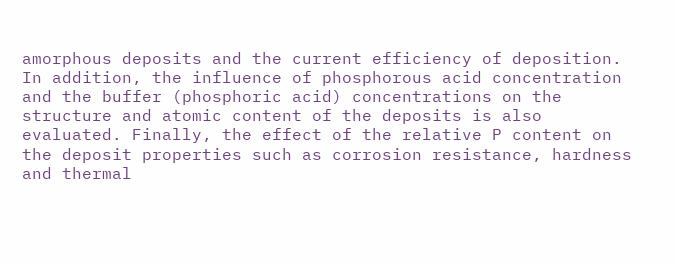amorphous deposits and the current efficiency of deposition. In addition, the influence of phosphorous acid concentration and the buffer (phosphoric acid) concentrations on the structure and atomic content of the deposits is also evaluated. Finally, the effect of the relative P content on the deposit properties such as corrosion resistance, hardness and thermal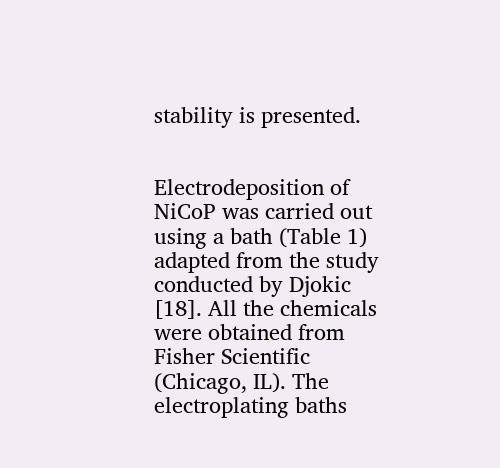stability is presented.


Electrodeposition of NiCoP was carried out using a bath (Table 1) adapted from the study conducted by Djokic [18]. All the chemicals were obtained from Fisher Scientific (Chicago, IL). The electroplating baths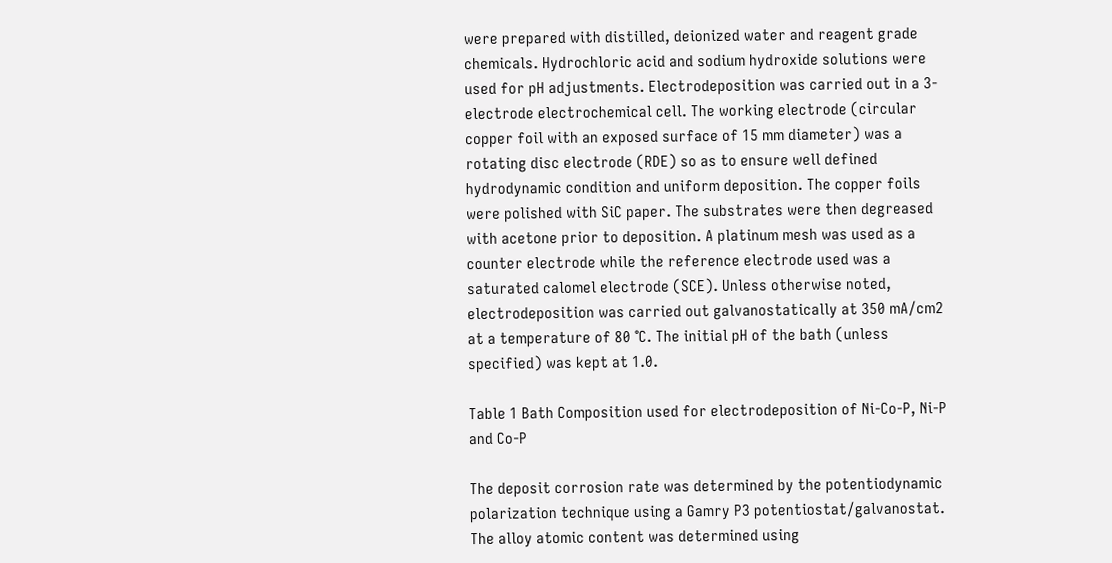were prepared with distilled, deionized water and reagent grade chemicals. Hydrochloric acid and sodium hydroxide solutions were used for pH adjustments. Electrodeposition was carried out in a 3-electrode electrochemical cell. The working electrode (circular copper foil with an exposed surface of 15 mm diameter) was a rotating disc electrode (RDE) so as to ensure well defined hydrodynamic condition and uniform deposition. The copper foils were polished with SiC paper. The substrates were then degreased with acetone prior to deposition. A platinum mesh was used as a counter electrode while the reference electrode used was a saturated calomel electrode (SCE). Unless otherwise noted, electrodeposition was carried out galvanostatically at 350 mA/cm2 at a temperature of 80 °C. The initial pH of the bath (unless specified) was kept at 1.0.

Table 1 Bath Composition used for electrodeposition of Ni-Co-P, Ni-P and Co-P

The deposit corrosion rate was determined by the potentiodynamic polarization technique using a Gamry P3 potentiostat/galvanostat. The alloy atomic content was determined using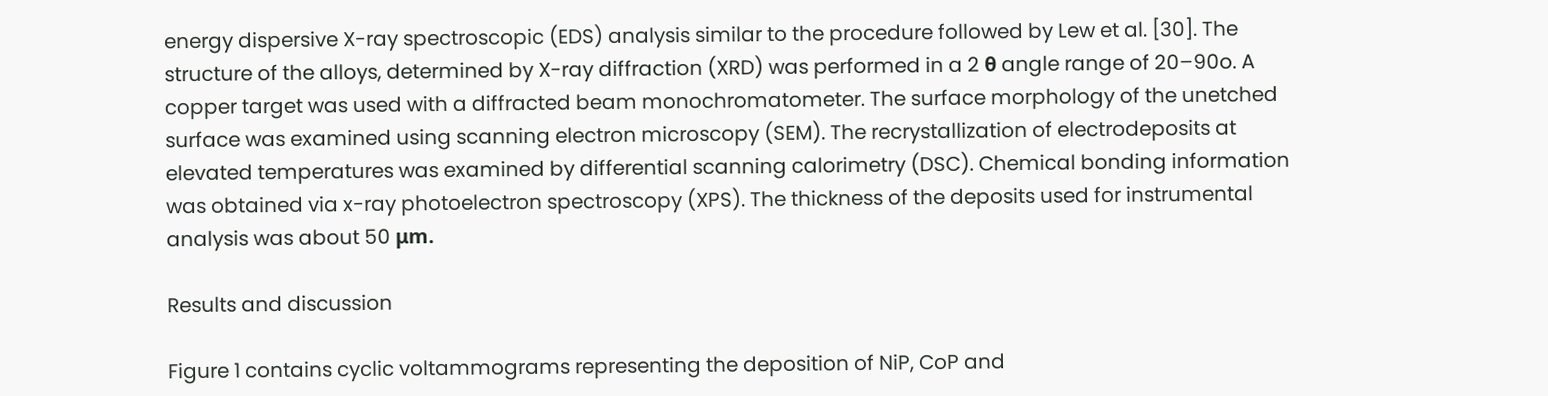energy dispersive X-ray spectroscopic (EDS) analysis similar to the procedure followed by Lew et al. [30]. The structure of the alloys, determined by X-ray diffraction (XRD) was performed in a 2 θ angle range of 20–90o. A copper target was used with a diffracted beam monochromatometer. The surface morphology of the unetched surface was examined using scanning electron microscopy (SEM). The recrystallization of electrodeposits at elevated temperatures was examined by differential scanning calorimetry (DSC). Chemical bonding information was obtained via x-ray photoelectron spectroscopy (XPS). The thickness of the deposits used for instrumental analysis was about 50 μm.

Results and discussion

Figure 1 contains cyclic voltammograms representing the deposition of NiP, CoP and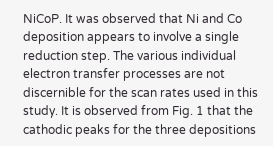NiCoP. It was observed that Ni and Co deposition appears to involve a single reduction step. The various individual electron transfer processes are not discernible for the scan rates used in this study. It is observed from Fig. 1 that the cathodic peaks for the three depositions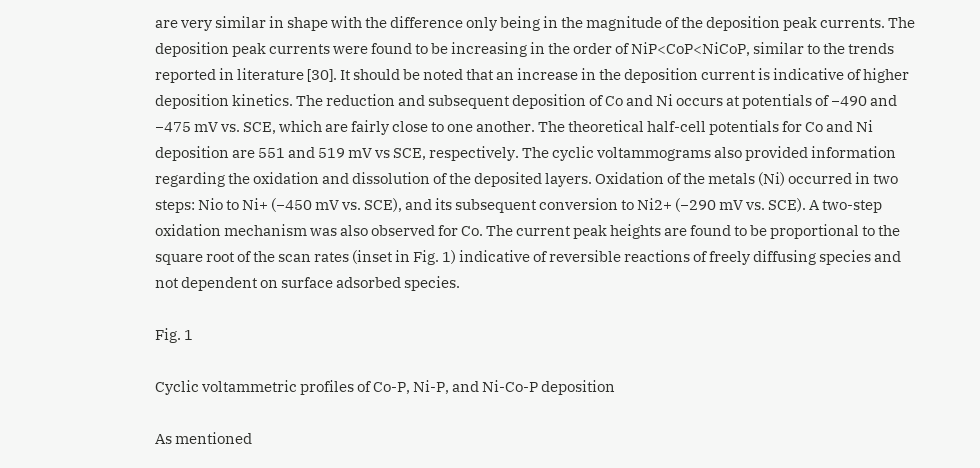are very similar in shape with the difference only being in the magnitude of the deposition peak currents. The deposition peak currents were found to be increasing in the order of NiP<CoP<NiCoP, similar to the trends reported in literature [30]. It should be noted that an increase in the deposition current is indicative of higher deposition kinetics. The reduction and subsequent deposition of Co and Ni occurs at potentials of −490 and −475 mV vs. SCE, which are fairly close to one another. The theoretical half-cell potentials for Co and Ni deposition are 551 and 519 mV vs SCE, respectively. The cyclic voltammograms also provided information regarding the oxidation and dissolution of the deposited layers. Oxidation of the metals (Ni) occurred in two steps: Nio to Ni+ (−450 mV vs. SCE), and its subsequent conversion to Ni2+ (−290 mV vs. SCE). A two-step oxidation mechanism was also observed for Co. The current peak heights are found to be proportional to the square root of the scan rates (inset in Fig. 1) indicative of reversible reactions of freely diffusing species and not dependent on surface adsorbed species.

Fig. 1

Cyclic voltammetric profiles of Co-P, Ni-P, and Ni-Co-P deposition

As mentioned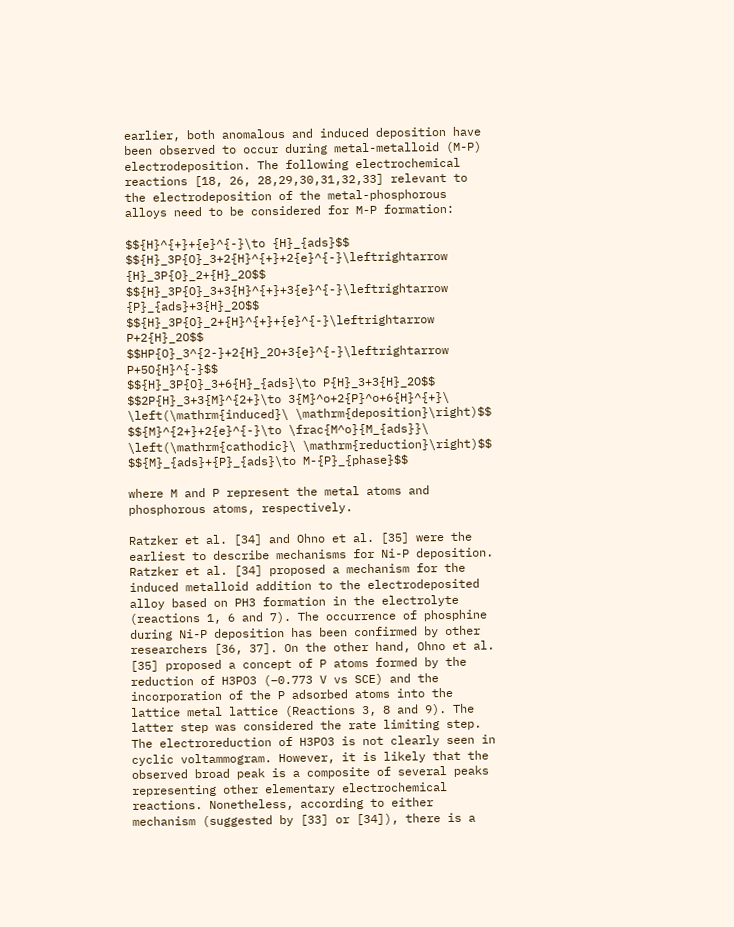earlier, both anomalous and induced deposition have been observed to occur during metal-metalloid (M-P) electrodeposition. The following electrochemical reactions [18, 26, 28,29,30,31,32,33] relevant to the electrodeposition of the metal-phosphorous alloys need to be considered for M-P formation:

$${H}^{+}+{e}^{-}\to {H}_{ads}$$
$${H}_3P{O}_3+2{H}^{+}+2{e}^{-}\leftrightarrow {H}_3P{O}_2+{H}_2O$$
$${H}_3P{O}_3+3{H}^{+}+3{e}^{-}\leftrightarrow {P}_{ads}+3{H}_2O$$
$${H}_3P{O}_2+{H}^{+}+{e}^{-}\leftrightarrow P+2{H}_2O$$
$$HP{O}_3^{2-}+2{H}_2O+3{e}^{-}\leftrightarrow P+5O{H}^{-}$$
$${H}_3P{O}_3+6{H}_{ads}\to P{H}_3+3{H}_2O$$
$$2P{H}_3+3{M}^{2+}\to 3{M}^o+2{P}^o+6{H}^{+}\ \left(\mathrm{induced}\ \mathrm{deposition}\right)$$
$${M}^{2+}+2{e}^{-}\to \frac{M^o}{M_{ads}}\ \left(\mathrm{cathodic}\ \mathrm{reduction}\right)$$
$${M}_{ads}+{P}_{ads}\to M-{P}_{phase}$$

where M and P represent the metal atoms and phosphorous atoms, respectively.

Ratzker et al. [34] and Ohno et al. [35] were the earliest to describe mechanisms for Ni-P deposition. Ratzker et al. [34] proposed a mechanism for the induced metalloid addition to the electrodeposited alloy based on PH3 formation in the electrolyte (reactions 1, 6 and 7). The occurrence of phosphine during Ni-P deposition has been confirmed by other researchers [36, 37]. On the other hand, Ohno et al. [35] proposed a concept of P atoms formed by the reduction of H3PO3 (−0.773 V vs SCE) and the incorporation of the P adsorbed atoms into the lattice metal lattice (Reactions 3, 8 and 9). The latter step was considered the rate limiting step. The electroreduction of H3PO3 is not clearly seen in cyclic voltammogram. However, it is likely that the observed broad peak is a composite of several peaks representing other elementary electrochemical reactions. Nonetheless, according to either mechanism (suggested by [33] or [34]), there is a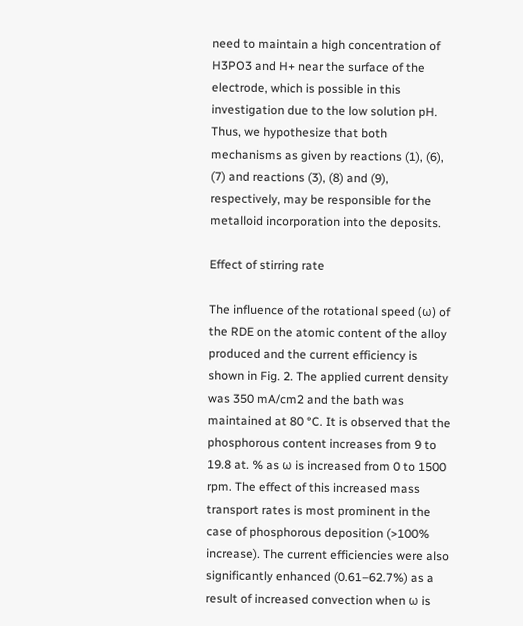need to maintain a high concentration of H3PO3 and H+ near the surface of the electrode, which is possible in this investigation due to the low solution pH. Thus, we hypothesize that both mechanisms as given by reactions (1), (6), (7) and reactions (3), (8) and (9), respectively, may be responsible for the metalloid incorporation into the deposits.

Effect of stirring rate

The influence of the rotational speed (ω) of the RDE on the atomic content of the alloy produced and the current efficiency is shown in Fig. 2. The applied current density was 350 mA/cm2 and the bath was maintained at 80 °C. It is observed that the phosphorous content increases from 9 to 19.8 at. % as ω is increased from 0 to 1500 rpm. The effect of this increased mass transport rates is most prominent in the case of phosphorous deposition (>100% increase). The current efficiencies were also significantly enhanced (0.61–62.7%) as a result of increased convection when ω is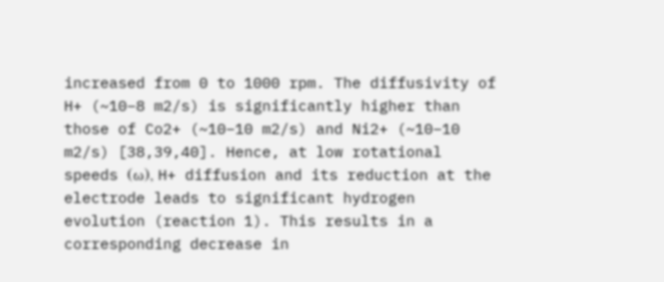increased from 0 to 1000 rpm. The diffusivity of H+ (~10−8 m2/s) is significantly higher than those of Co2+ (~10−10 m2/s) and Ni2+ (~10−10 m2/s) [38,39,40]. Hence, at low rotational speeds (ω), H+ diffusion and its reduction at the electrode leads to significant hydrogen evolution (reaction 1). This results in a corresponding decrease in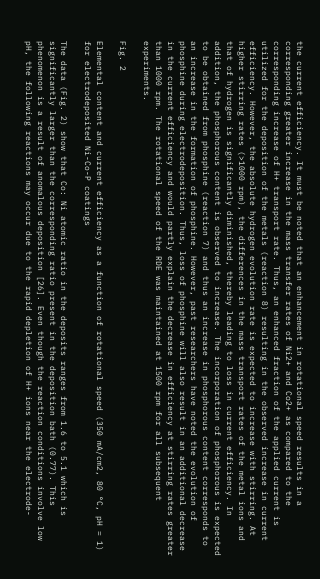the current efficiency. It must be noted that an enhancement in rotational speed results in a corresponding greater increase in the mass transfer rates of Ni2+ and Co2+ as compared to the corresponding increase of H+ transport rate. Thus, an enhanced fraction of the applied current is utilized for the deposition of the metals (reaction 8) resulting in the observed increase in current efficiency. However, the absolute hydrogen evolution rate is expected to increase with stirring. At higher stirring rates (>1000 rpm), the differences in the mass transport rates of the metal ions and that of hydrogen is significantly diminished, thereby leading to loss in current efficiency. In addition, the phosphorous content is observed to increase. The incorporation of phosphorous is expected to be obtained from phosphine (reaction 7) and thus an increase in phosphorous content corresponds to an increase in the formation of phosphine. However, past researchers have noted the evolution of phosphine during electrodeposition. Thus, loss of phosphine will also result in an additional decrease in the current efficiency and would partly explain the decrease in efficiency at stirring rates greater than 1000 rpm. The rotational speed of the RDE was maintained at 1500 rpm for all subsequent experiments.

Fig. 2

Elemental content and current efficiency as a function of rotational speed (350 mA/cm2, 80 °C, pH = 1) for electrodeposited Ni-Co-P coatings

The data (Fig. 2) show that Co: Ni atomic ratio in the deposits ranges from 1.6 to 5.1 which is significantly larger than the corresponding ratio present in the deposition bath (0.77). This phenomenon is a result of anomalous deposition [26]. Even though the reaction conditions involve low pH, the following reactions may occur due to the rapid depletion of H+ ions near the electrode-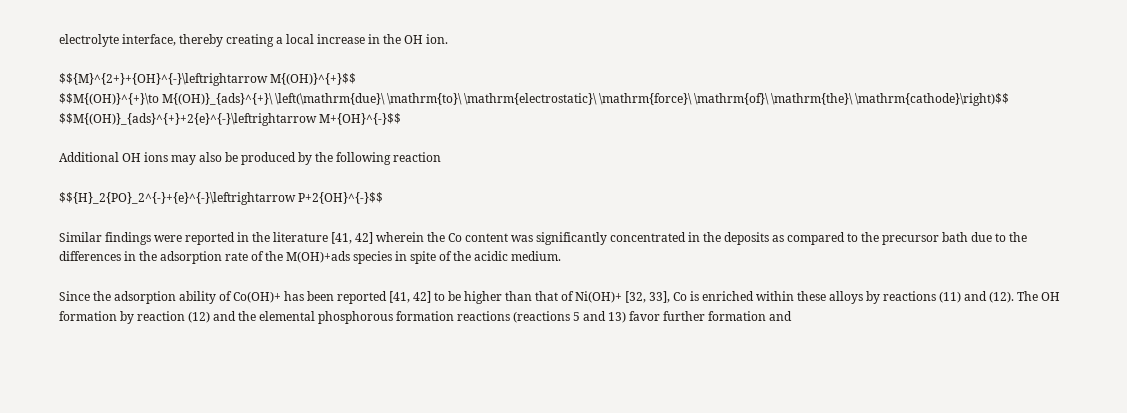electrolyte interface, thereby creating a local increase in the OH ion.

$${M}^{2+}+{OH}^{-}\leftrightarrow M{(OH)}^{+}$$
$$M{(OH)}^{+}\to M{(OH)}_{ads}^{+}\ \left(\mathrm{due}\ \mathrm{to}\ \mathrm{electrostatic}\ \mathrm{force}\ \mathrm{of}\ \mathrm{the}\ \mathrm{cathode}\right)$$
$$M{(OH)}_{ads}^{+}+2{e}^{-}\leftrightarrow M+{OH}^{-}$$

Additional OH ions may also be produced by the following reaction

$${H}_2{PO}_2^{-}+{e}^{-}\leftrightarrow P+2{OH}^{-}$$

Similar findings were reported in the literature [41, 42] wherein the Co content was significantly concentrated in the deposits as compared to the precursor bath due to the differences in the adsorption rate of the M(OH)+ads species in spite of the acidic medium.

Since the adsorption ability of Co(OH)+ has been reported [41, 42] to be higher than that of Ni(OH)+ [32, 33], Co is enriched within these alloys by reactions (11) and (12). The OH formation by reaction (12) and the elemental phosphorous formation reactions (reactions 5 and 13) favor further formation and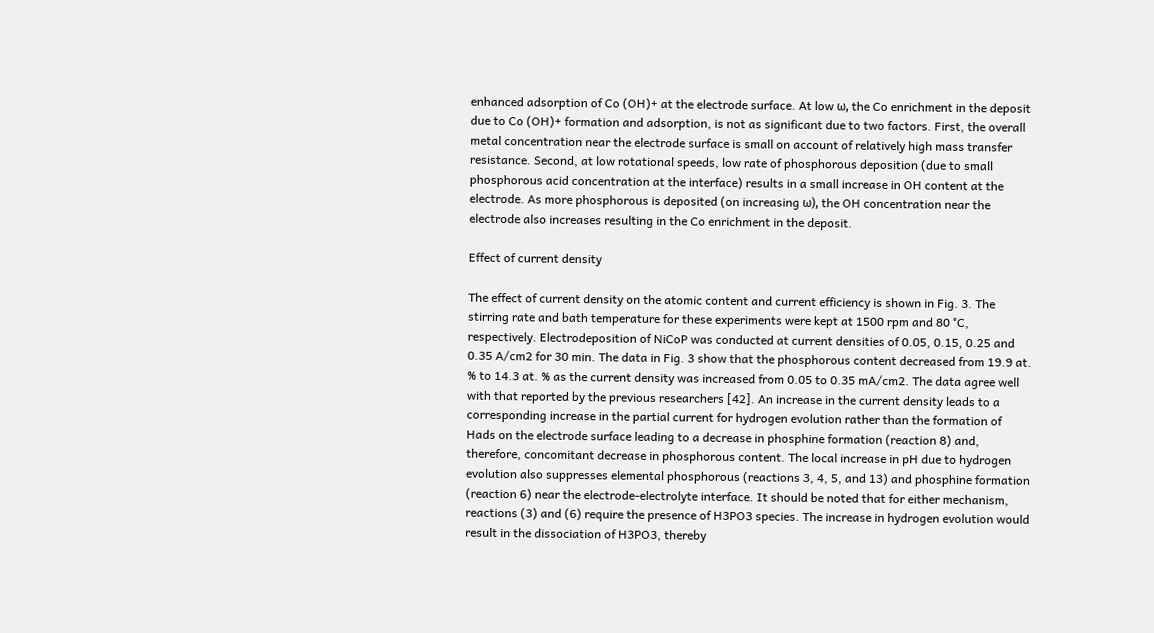enhanced adsorption of Co (OH)+ at the electrode surface. At low ω, the Co enrichment in the deposit due to Co (OH)+ formation and adsorption, is not as significant due to two factors. First, the overall metal concentration near the electrode surface is small on account of relatively high mass transfer resistance. Second, at low rotational speeds, low rate of phosphorous deposition (due to small phosphorous acid concentration at the interface) results in a small increase in OH content at the electrode. As more phosphorous is deposited (on increasing ω), the OH concentration near the electrode also increases resulting in the Co enrichment in the deposit.

Effect of current density

The effect of current density on the atomic content and current efficiency is shown in Fig. 3. The stirring rate and bath temperature for these experiments were kept at 1500 rpm and 80 °C, respectively. Electrodeposition of NiCoP was conducted at current densities of 0.05, 0.15, 0.25 and 0.35 A/cm2 for 30 min. The data in Fig. 3 show that the phosphorous content decreased from 19.9 at. % to 14.3 at. % as the current density was increased from 0.05 to 0.35 mA/cm2. The data agree well with that reported by the previous researchers [42]. An increase in the current density leads to a corresponding increase in the partial current for hydrogen evolution rather than the formation of Hads on the electrode surface leading to a decrease in phosphine formation (reaction 8) and, therefore, concomitant decrease in phosphorous content. The local increase in pH due to hydrogen evolution also suppresses elemental phosphorous (reactions 3, 4, 5, and 13) and phosphine formation (reaction 6) near the electrode-electrolyte interface. It should be noted that for either mechanism, reactions (3) and (6) require the presence of H3PO3 species. The increase in hydrogen evolution would result in the dissociation of H3PO3, thereby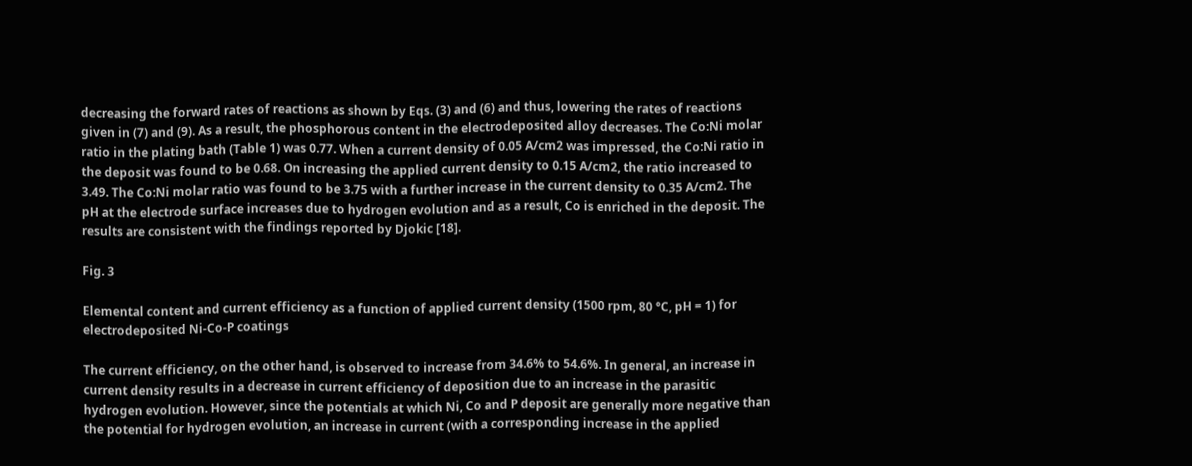decreasing the forward rates of reactions as shown by Eqs. (3) and (6) and thus, lowering the rates of reactions given in (7) and (9). As a result, the phosphorous content in the electrodeposited alloy decreases. The Co:Ni molar ratio in the plating bath (Table 1) was 0.77. When a current density of 0.05 A/cm2 was impressed, the Co:Ni ratio in the deposit was found to be 0.68. On increasing the applied current density to 0.15 A/cm2, the ratio increased to 3.49. The Co:Ni molar ratio was found to be 3.75 with a further increase in the current density to 0.35 A/cm2. The pH at the electrode surface increases due to hydrogen evolution and as a result, Co is enriched in the deposit. The results are consistent with the findings reported by Djokic [18].

Fig. 3

Elemental content and current efficiency as a function of applied current density (1500 rpm, 80 °C, pH = 1) for electrodeposited Ni-Co-P coatings

The current efficiency, on the other hand, is observed to increase from 34.6% to 54.6%. In general, an increase in current density results in a decrease in current efficiency of deposition due to an increase in the parasitic hydrogen evolution. However, since the potentials at which Ni, Co and P deposit are generally more negative than the potential for hydrogen evolution, an increase in current (with a corresponding increase in the applied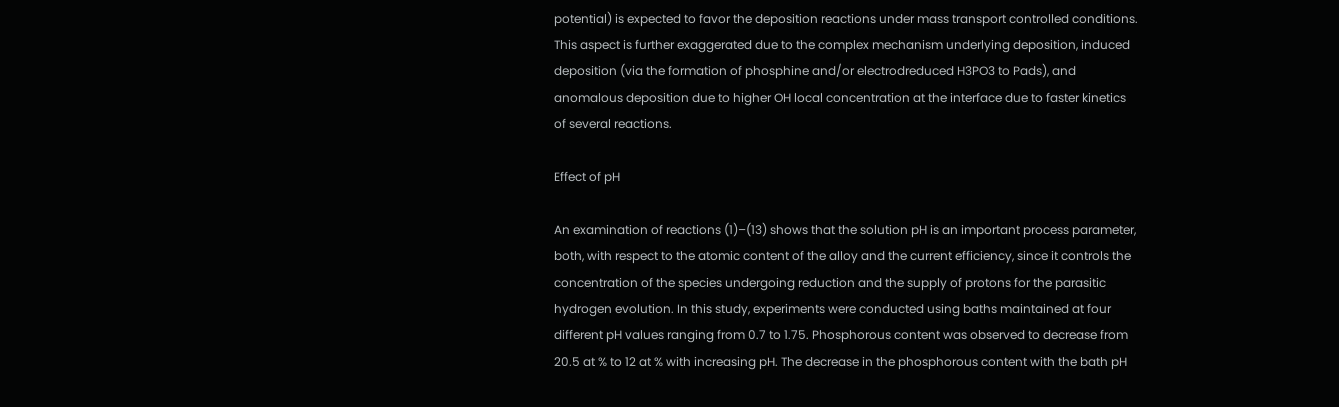potential) is expected to favor the deposition reactions under mass transport controlled conditions. This aspect is further exaggerated due to the complex mechanism underlying deposition, induced deposition (via the formation of phosphine and/or electrodreduced H3PO3 to Pads), and anomalous deposition due to higher OH local concentration at the interface due to faster kinetics of several reactions.

Effect of pH

An examination of reactions (1)–(13) shows that the solution pH is an important process parameter, both, with respect to the atomic content of the alloy and the current efficiency, since it controls the concentration of the species undergoing reduction and the supply of protons for the parasitic hydrogen evolution. In this study, experiments were conducted using baths maintained at four different pH values ranging from 0.7 to 1.75. Phosphorous content was observed to decrease from 20.5 at % to 12 at % with increasing pH. The decrease in the phosphorous content with the bath pH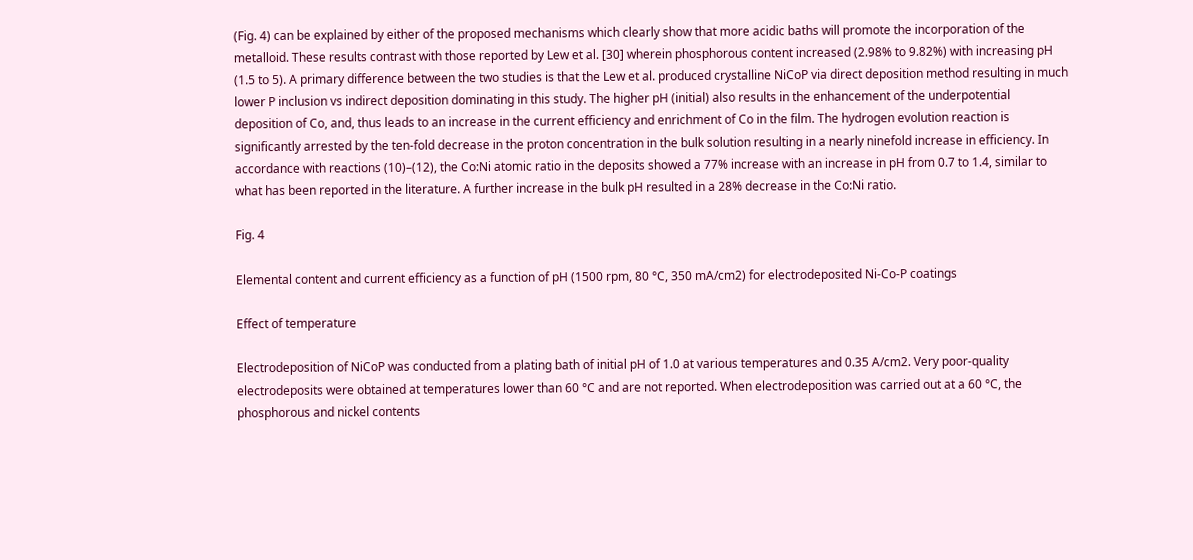(Fig. 4) can be explained by either of the proposed mechanisms which clearly show that more acidic baths will promote the incorporation of the metalloid. These results contrast with those reported by Lew et al. [30] wherein phosphorous content increased (2.98% to 9.82%) with increasing pH (1.5 to 5). A primary difference between the two studies is that the Lew et al. produced crystalline NiCoP via direct deposition method resulting in much lower P inclusion vs indirect deposition dominating in this study. The higher pH (initial) also results in the enhancement of the underpotential deposition of Co, and, thus leads to an increase in the current efficiency and enrichment of Co in the film. The hydrogen evolution reaction is significantly arrested by the ten-fold decrease in the proton concentration in the bulk solution resulting in a nearly ninefold increase in efficiency. In accordance with reactions (10)–(12), the Co:Ni atomic ratio in the deposits showed a 77% increase with an increase in pH from 0.7 to 1.4, similar to what has been reported in the literature. A further increase in the bulk pH resulted in a 28% decrease in the Co:Ni ratio.

Fig. 4

Elemental content and current efficiency as a function of pH (1500 rpm, 80 °C, 350 mA/cm2) for electrodeposited Ni-Co-P coatings

Effect of temperature

Electrodeposition of NiCoP was conducted from a plating bath of initial pH of 1.0 at various temperatures and 0.35 A/cm2. Very poor-quality electrodeposits were obtained at temperatures lower than 60 °C and are not reported. When electrodeposition was carried out at a 60 °C, the phosphorous and nickel contents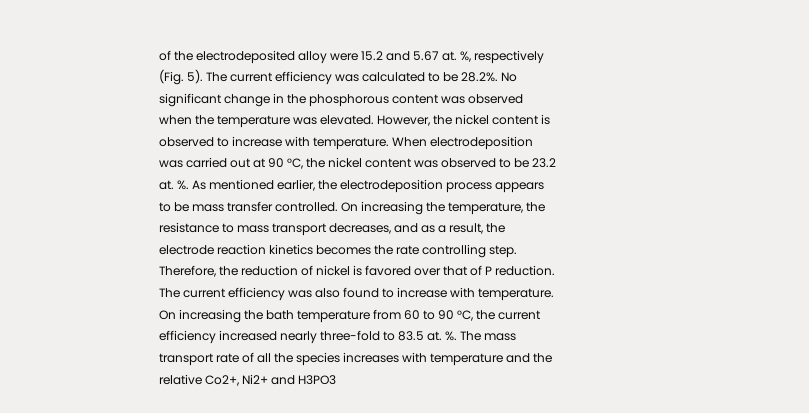of the electrodeposited alloy were 15.2 and 5.67 at. %, respectively (Fig. 5). The current efficiency was calculated to be 28.2%. No significant change in the phosphorous content was observed when the temperature was elevated. However, the nickel content is observed to increase with temperature. When electrodeposition was carried out at 90 °C, the nickel content was observed to be 23.2 at. %. As mentioned earlier, the electrodeposition process appears to be mass transfer controlled. On increasing the temperature, the resistance to mass transport decreases, and as a result, the electrode reaction kinetics becomes the rate controlling step. Therefore, the reduction of nickel is favored over that of P reduction. The current efficiency was also found to increase with temperature. On increasing the bath temperature from 60 to 90 °C, the current efficiency increased nearly three-fold to 83.5 at. %. The mass transport rate of all the species increases with temperature and the relative Co2+, Ni2+ and H3PO3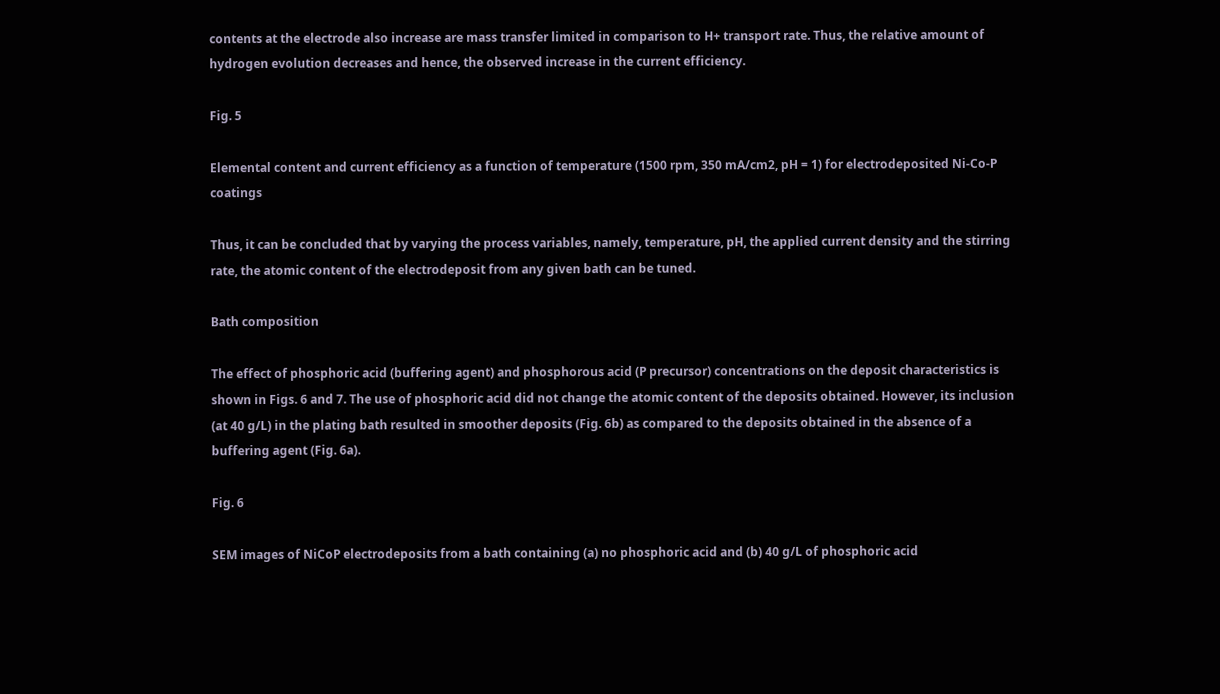contents at the electrode also increase are mass transfer limited in comparison to H+ transport rate. Thus, the relative amount of hydrogen evolution decreases and hence, the observed increase in the current efficiency.

Fig. 5

Elemental content and current efficiency as a function of temperature (1500 rpm, 350 mA/cm2, pH = 1) for electrodeposited Ni-Co-P coatings

Thus, it can be concluded that by varying the process variables, namely, temperature, pH, the applied current density and the stirring rate, the atomic content of the electrodeposit from any given bath can be tuned.

Bath composition

The effect of phosphoric acid (buffering agent) and phosphorous acid (P precursor) concentrations on the deposit characteristics is shown in Figs. 6 and 7. The use of phosphoric acid did not change the atomic content of the deposits obtained. However, its inclusion (at 40 g/L) in the plating bath resulted in smoother deposits (Fig. 6b) as compared to the deposits obtained in the absence of a buffering agent (Fig. 6a).

Fig. 6

SEM images of NiCoP electrodeposits from a bath containing (a) no phosphoric acid and (b) 40 g/L of phosphoric acid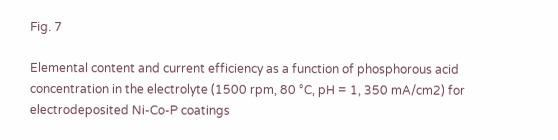Fig. 7

Elemental content and current efficiency as a function of phosphorous acid concentration in the electrolyte (1500 rpm, 80 °C, pH = 1, 350 mA/cm2) for electrodeposited Ni-Co-P coatings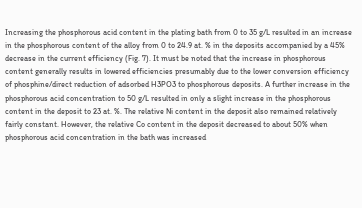Increasing the phosphorous acid content in the plating bath from 0 to 35 g/L resulted in an increase in the phosphorous content of the alloy from 0 to 24.9 at. % in the deposits accompanied by a 45% decrease in the current efficiency (Fig. 7). It must be noted that the increase in phosphorous content generally results in lowered efficiencies presumably due to the lower conversion efficiency of phosphine/direct reduction of adsorbed H3PO3 to phosphorous deposits. A further increase in the phosphorous acid concentration to 50 g/L resulted in only a slight increase in the phosphorous content in the deposit to 23 at. %. The relative Ni content in the deposit also remained relatively fairly constant. However, the relative Co content in the deposit decreased to about 50% when phosphorous acid concentration in the bath was increased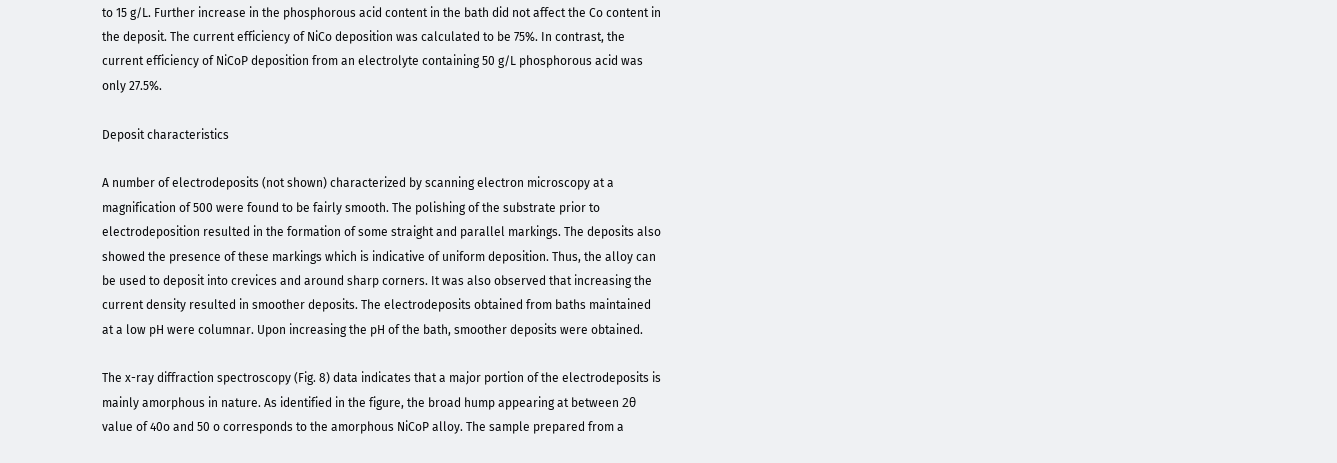to 15 g/L. Further increase in the phosphorous acid content in the bath did not affect the Co content in the deposit. The current efficiency of NiCo deposition was calculated to be 75%. In contrast, the current efficiency of NiCoP deposition from an electrolyte containing 50 g/L phosphorous acid was only 27.5%.

Deposit characteristics

A number of electrodeposits (not shown) characterized by scanning electron microscopy at a magnification of 500 were found to be fairly smooth. The polishing of the substrate prior to electrodeposition resulted in the formation of some straight and parallel markings. The deposits also showed the presence of these markings which is indicative of uniform deposition. Thus, the alloy can be used to deposit into crevices and around sharp corners. It was also observed that increasing the current density resulted in smoother deposits. The electrodeposits obtained from baths maintained at a low pH were columnar. Upon increasing the pH of the bath, smoother deposits were obtained.

The x-ray diffraction spectroscopy (Fig. 8) data indicates that a major portion of the electrodeposits is mainly amorphous in nature. As identified in the figure, the broad hump appearing at between 2θ value of 40o and 50 o corresponds to the amorphous NiCoP alloy. The sample prepared from a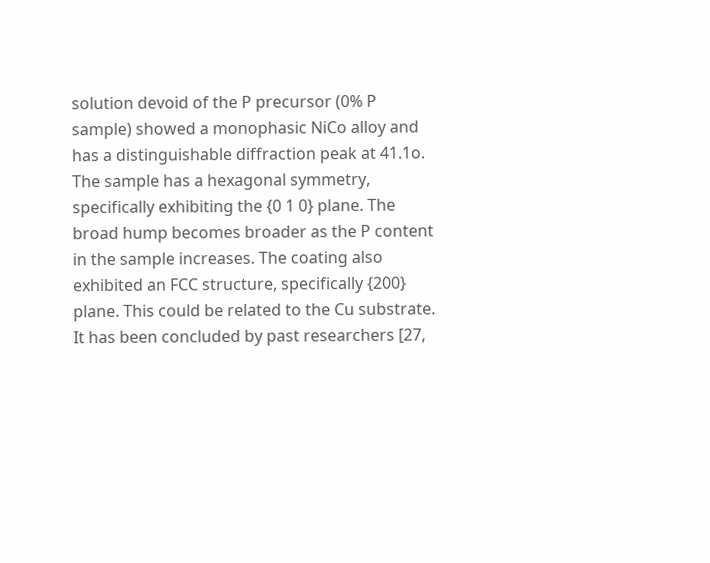solution devoid of the P precursor (0% P sample) showed a monophasic NiCo alloy and has a distinguishable diffraction peak at 41.1o. The sample has a hexagonal symmetry, specifically exhibiting the {0 1 0} plane. The broad hump becomes broader as the P content in the sample increases. The coating also exhibited an FCC structure, specifically {200} plane. This could be related to the Cu substrate. It has been concluded by past researchers [27,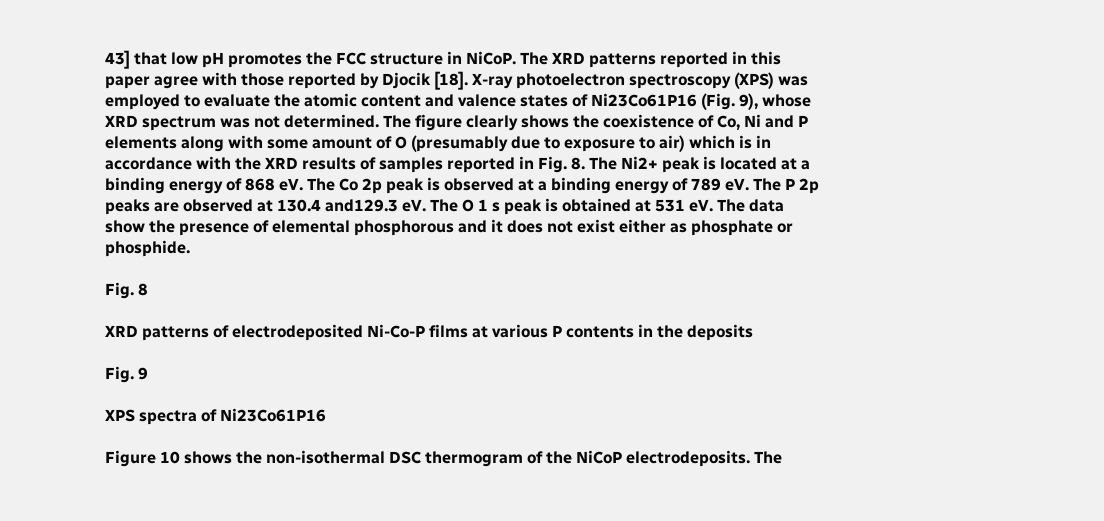43] that low pH promotes the FCC structure in NiCoP. The XRD patterns reported in this paper agree with those reported by Djocik [18]. X-ray photoelectron spectroscopy (XPS) was employed to evaluate the atomic content and valence states of Ni23Co61P16 (Fig. 9), whose XRD spectrum was not determined. The figure clearly shows the coexistence of Co, Ni and P elements along with some amount of O (presumably due to exposure to air) which is in accordance with the XRD results of samples reported in Fig. 8. The Ni2+ peak is located at a binding energy of 868 eV. The Co 2p peak is observed at a binding energy of 789 eV. The P 2p peaks are observed at 130.4 and129.3 eV. The O 1 s peak is obtained at 531 eV. The data show the presence of elemental phosphorous and it does not exist either as phosphate or phosphide.

Fig. 8

XRD patterns of electrodeposited Ni-Co-P films at various P contents in the deposits

Fig. 9

XPS spectra of Ni23Co61P16

Figure 10 shows the non-isothermal DSC thermogram of the NiCoP electrodeposits. The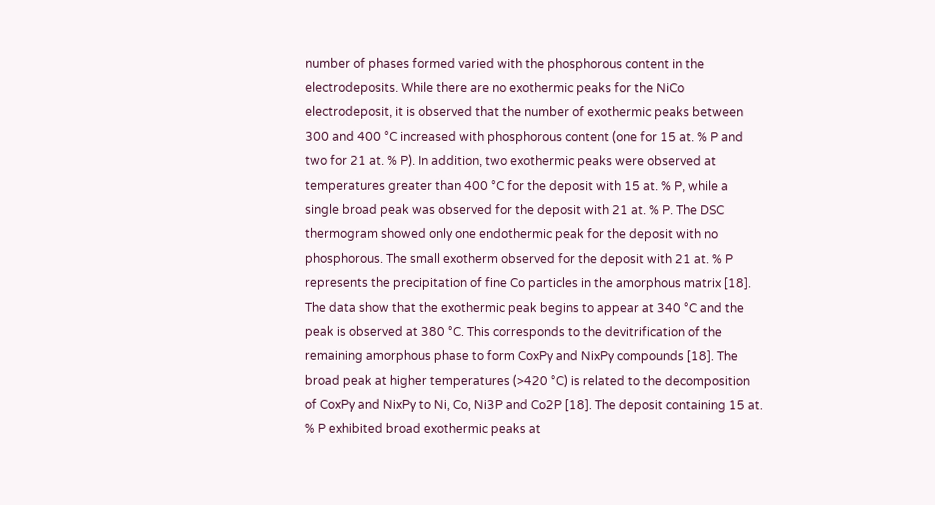number of phases formed varied with the phosphorous content in the electrodeposits. While there are no exothermic peaks for the NiCo electrodeposit, it is observed that the number of exothermic peaks between 300 and 400 °C increased with phosphorous content (one for 15 at. % P and two for 21 at. % P). In addition, two exothermic peaks were observed at temperatures greater than 400 °C for the deposit with 15 at. % P, while a single broad peak was observed for the deposit with 21 at. % P. The DSC thermogram showed only one endothermic peak for the deposit with no phosphorous. The small exotherm observed for the deposit with 21 at. % P represents the precipitation of fine Co particles in the amorphous matrix [18]. The data show that the exothermic peak begins to appear at 340 °C and the peak is observed at 380 °C. This corresponds to the devitrification of the remaining amorphous phase to form CoxPy and NixPy compounds [18]. The broad peak at higher temperatures (>420 °C) is related to the decomposition of CoxPy and NixPy to Ni, Co, Ni3P and Co2P [18]. The deposit containing 15 at. % P exhibited broad exothermic peaks at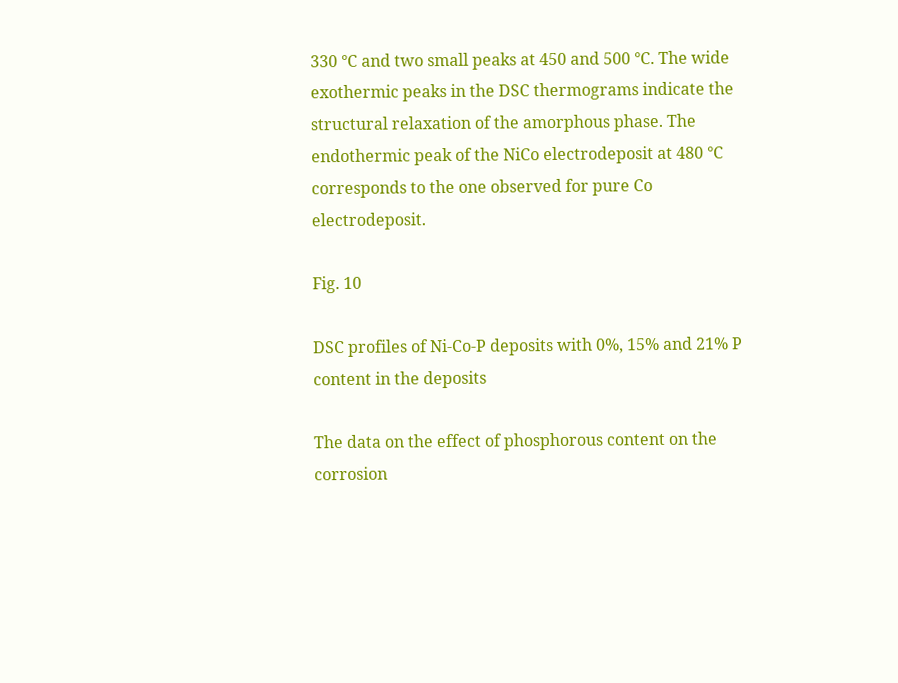330 °C and two small peaks at 450 and 500 °C. The wide exothermic peaks in the DSC thermograms indicate the structural relaxation of the amorphous phase. The endothermic peak of the NiCo electrodeposit at 480 °C corresponds to the one observed for pure Co electrodeposit.

Fig. 10

DSC profiles of Ni-Co-P deposits with 0%, 15% and 21% P content in the deposits

The data on the effect of phosphorous content on the corrosion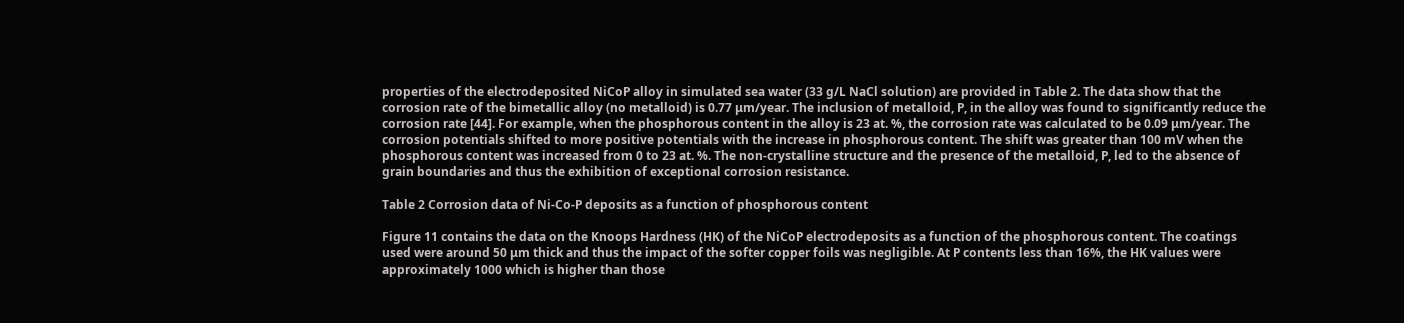properties of the electrodeposited NiCoP alloy in simulated sea water (33 g/L NaCl solution) are provided in Table 2. The data show that the corrosion rate of the bimetallic alloy (no metalloid) is 0.77 μm/year. The inclusion of metalloid, P, in the alloy was found to significantly reduce the corrosion rate [44]. For example, when the phosphorous content in the alloy is 23 at. %, the corrosion rate was calculated to be 0.09 μm/year. The corrosion potentials shifted to more positive potentials with the increase in phosphorous content. The shift was greater than 100 mV when the phosphorous content was increased from 0 to 23 at. %. The non-crystalline structure and the presence of the metalloid, P, led to the absence of grain boundaries and thus the exhibition of exceptional corrosion resistance.

Table 2 Corrosion data of Ni-Co-P deposits as a function of phosphorous content

Figure 11 contains the data on the Knoops Hardness (HK) of the NiCoP electrodeposits as a function of the phosphorous content. The coatings used were around 50 μm thick and thus the impact of the softer copper foils was negligible. At P contents less than 16%, the HK values were approximately 1000 which is higher than those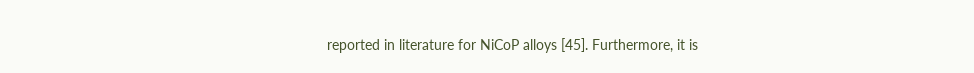reported in literature for NiCoP alloys [45]. Furthermore, it is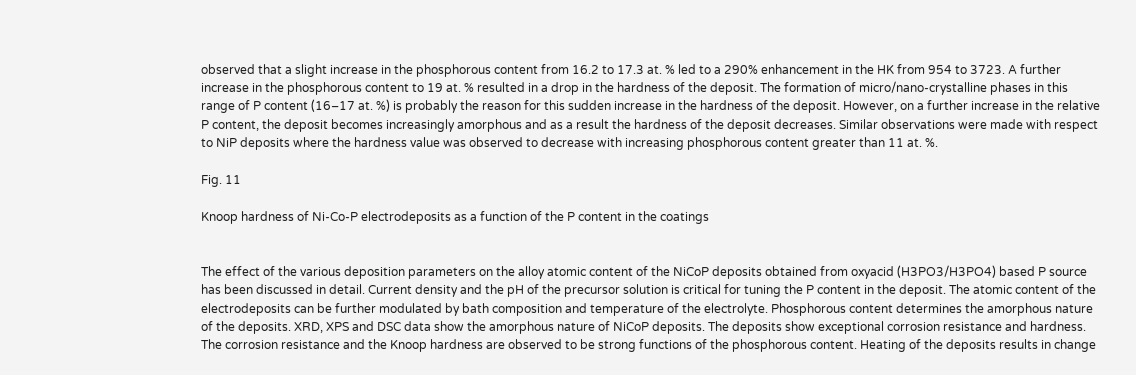observed that a slight increase in the phosphorous content from 16.2 to 17.3 at. % led to a 290% enhancement in the HK from 954 to 3723. A further increase in the phosphorous content to 19 at. % resulted in a drop in the hardness of the deposit. The formation of micro/nano-crystalline phases in this range of P content (16–17 at. %) is probably the reason for this sudden increase in the hardness of the deposit. However, on a further increase in the relative P content, the deposit becomes increasingly amorphous and as a result the hardness of the deposit decreases. Similar observations were made with respect to NiP deposits where the hardness value was observed to decrease with increasing phosphorous content greater than 11 at. %.

Fig. 11

Knoop hardness of Ni-Co-P electrodeposits as a function of the P content in the coatings


The effect of the various deposition parameters on the alloy atomic content of the NiCoP deposits obtained from oxyacid (H3PO3/H3PO4) based P source has been discussed in detail. Current density and the pH of the precursor solution is critical for tuning the P content in the deposit. The atomic content of the electrodeposits can be further modulated by bath composition and temperature of the electrolyte. Phosphorous content determines the amorphous nature of the deposits. XRD, XPS and DSC data show the amorphous nature of NiCoP deposits. The deposits show exceptional corrosion resistance and hardness. The corrosion resistance and the Knoop hardness are observed to be strong functions of the phosphorous content. Heating of the deposits results in change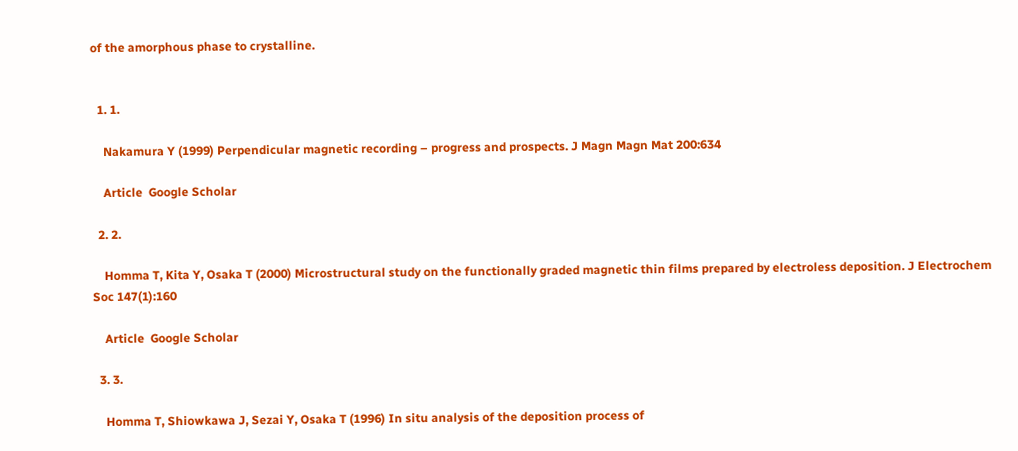of the amorphous phase to crystalline.


  1. 1.

    Nakamura Y (1999) Perpendicular magnetic recording – progress and prospects. J Magn Magn Mat 200:634

    Article  Google Scholar

  2. 2.

    Homma T, Kita Y, Osaka T (2000) Microstructural study on the functionally graded magnetic thin films prepared by electroless deposition. J Electrochem Soc 147(1):160

    Article  Google Scholar

  3. 3.

    Homma T, Shiowkawa J, Sezai Y, Osaka T (1996) In situ analysis of the deposition process of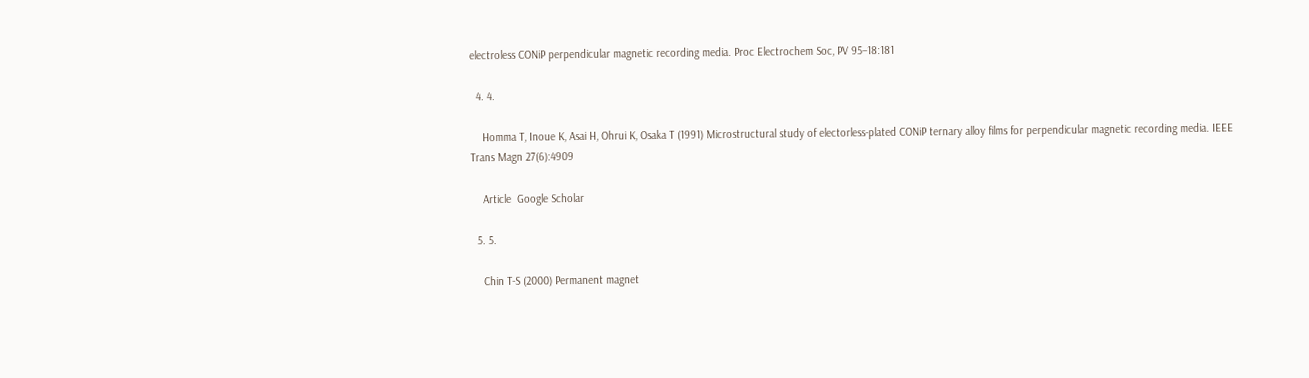electroless CONiP perpendicular magnetic recording media. Proc Electrochem Soc, PV 95–18:181

  4. 4.

    Homma T, Inoue K, Asai H, Ohrui K, Osaka T (1991) Microstructural study of electorless-plated CONiP ternary alloy films for perpendicular magnetic recording media. IEEE Trans Magn 27(6):4909

    Article  Google Scholar

  5. 5.

    Chin T-S (2000) Permanent magnet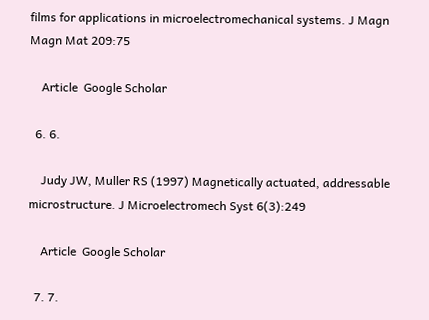films for applications in microelectromechanical systems. J Magn Magn Mat 209:75

    Article  Google Scholar

  6. 6.

    Judy JW, Muller RS (1997) Magnetically actuated, addressable microstructure. J Microelectromech Syst 6(3):249

    Article  Google Scholar

  7. 7.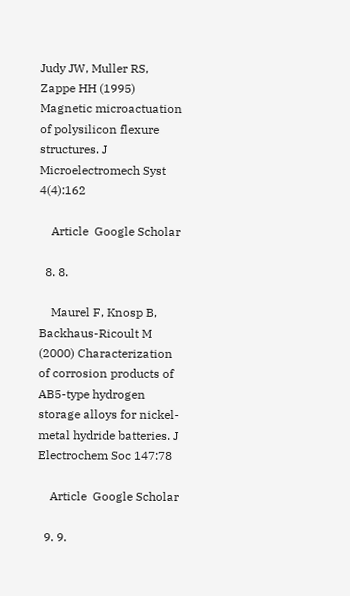Judy JW, Muller RS, Zappe HH (1995) Magnetic microactuation of polysilicon flexure structures. J Microelectromech Syst 4(4):162

    Article  Google Scholar

  8. 8.

    Maurel F, Knosp B, Backhaus-Ricoult M (2000) Characterization of corrosion products of AB5-type hydrogen storage alloys for nickel-metal hydride batteries. J Electrochem Soc 147:78

    Article  Google Scholar

  9. 9.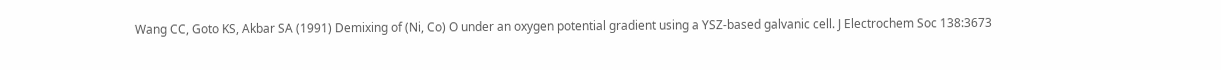Wang CC, Goto KS, Akbar SA (1991) Demixing of (Ni, Co) O under an oxygen potential gradient using a YSZ-based galvanic cell. J Electrochem Soc 138:3673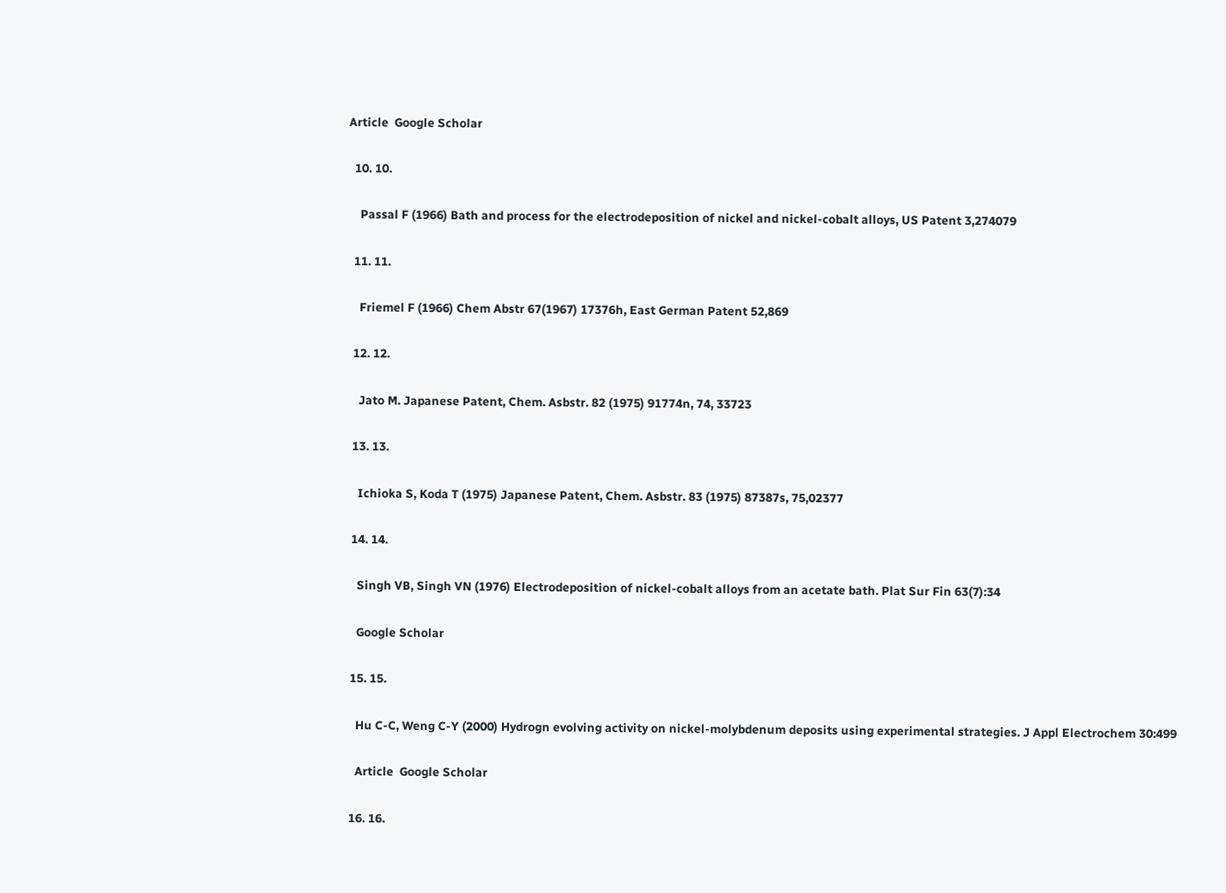Article  Google Scholar

  10. 10.

    Passal F (1966) Bath and process for the electrodeposition of nickel and nickel-cobalt alloys, US Patent 3,274079

  11. 11.

    Friemel F (1966) Chem Abstr 67(1967) 17376h, East German Patent 52,869

  12. 12.

    Jato M. Japanese Patent, Chem. Asbstr. 82 (1975) 91774n, 74, 33723

  13. 13.

    Ichioka S, Koda T (1975) Japanese Patent, Chem. Asbstr. 83 (1975) 87387s, 75,02377

  14. 14.

    Singh VB, Singh VN (1976) Electrodeposition of nickel-cobalt alloys from an acetate bath. Plat Sur Fin 63(7):34

    Google Scholar

  15. 15.

    Hu C-C, Weng C-Y (2000) Hydrogn evolving activity on nickel-molybdenum deposits using experimental strategies. J Appl Electrochem 30:499

    Article  Google Scholar

  16. 16.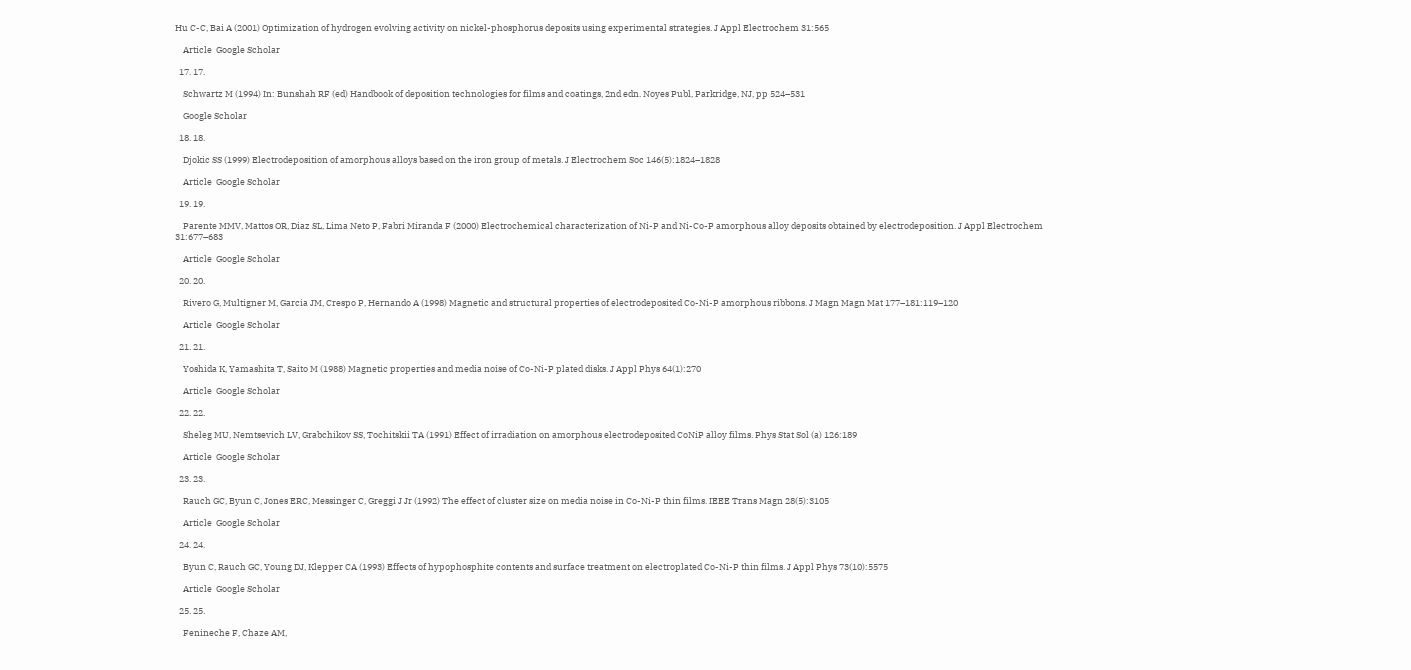Hu C-C, Bai A (2001) Optimization of hydrogen evolving activity on nickel-phosphorus deposits using experimental strategies. J Appl Electrochem 31:565

    Article  Google Scholar

  17. 17.

    Schwartz M (1994) In: Bunshah RF (ed) Handbook of deposition technologies for films and coatings, 2nd edn. Noyes Publ, Parkridge, NJ, pp 524–531

    Google Scholar

  18. 18.

    Djokic SS (1999) Electrodeposition of amorphous alloys based on the iron group of metals. J Electrochem Soc 146(5):1824–1828

    Article  Google Scholar

  19. 19.

    Parente MMV, Mattos OR, Diaz SL, Lima Neto P, Fabri Miranda F (2000) Electrochemical characterization of Ni-P and Ni-Co-P amorphous alloy deposits obtained by electrodeposition. J Appl Electrochem 31:677–683

    Article  Google Scholar

  20. 20.

    Rivero G, Multigner M, Garcia JM, Crespo P, Hernando A (1998) Magnetic and structural properties of electrodeposited Co-Ni-P amorphous ribbons. J Magn Magn Mat 177–181:119–120

    Article  Google Scholar

  21. 21.

    Yoshida K, Yamashita T, Saito M (1988) Magnetic properties and media noise of Co-Ni-P plated disks. J Appl Phys 64(1):270

    Article  Google Scholar

  22. 22.

    Sheleg MU, Nemtsevich LV, Grabchikov SS, Tochitskii TA (1991) Effect of irradiation on amorphous electrodeposited CoNiP alloy films. Phys Stat Sol (a) 126:189

    Article  Google Scholar

  23. 23.

    Rauch GC, Byun C, Jones ERC, Messinger C, Greggi J Jr (1992) The effect of cluster size on media noise in Co-Ni-P thin films. IEEE Trans Magn 28(5):3105

    Article  Google Scholar

  24. 24.

    Byun C, Rauch GC, Young DJ, Klepper CA (1993) Effects of hypophosphite contents and surface treatment on electroplated Co-Ni-P thin films. J Appl Phys 73(10):5575

    Article  Google Scholar

  25. 25.

    Fenineche F, Chaze AM,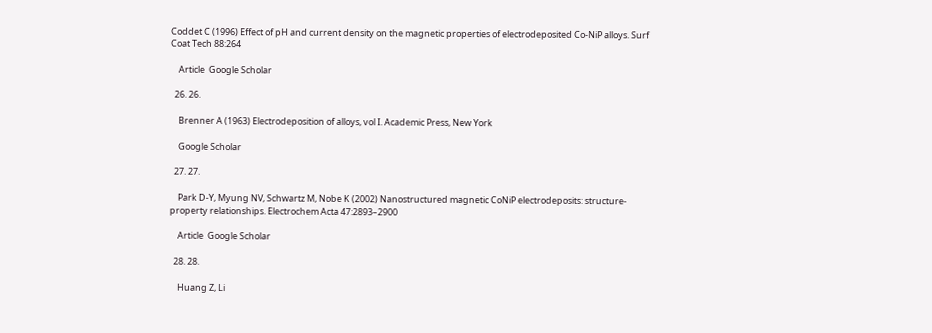Coddet C (1996) Effect of pH and current density on the magnetic properties of electrodeposited Co-NiP alloys. Surf Coat Tech 88:264

    Article  Google Scholar

  26. 26.

    Brenner A (1963) Electrodeposition of alloys, vol I. Academic Press, New York

    Google Scholar

  27. 27.

    Park D-Y, Myung NV, Schwartz M, Nobe K (2002) Nanostructured magnetic CoNiP electrodeposits: structure-property relationships. Electrochem Acta 47:2893–2900

    Article  Google Scholar

  28. 28.

    Huang Z, Li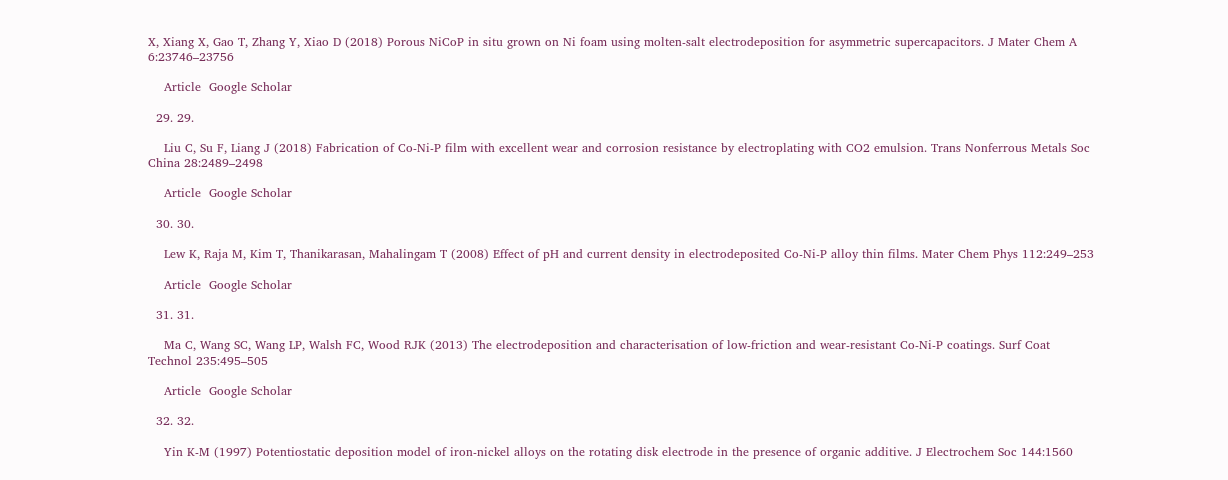X, Xiang X, Gao T, Zhang Y, Xiao D (2018) Porous NiCoP in situ grown on Ni foam using molten-salt electrodeposition for asymmetric supercapacitors. J Mater Chem A 6:23746–23756

    Article  Google Scholar

  29. 29.

    Liu C, Su F, Liang J (2018) Fabrication of Co-Ni-P film with excellent wear and corrosion resistance by electroplating with CO2 emulsion. Trans Nonferrous Metals Soc China 28:2489–2498

    Article  Google Scholar

  30. 30.

    Lew K, Raja M, Kim T, Thanikarasan, Mahalingam T (2008) Effect of pH and current density in electrodeposited Co-Ni-P alloy thin films. Mater Chem Phys 112:249–253

    Article  Google Scholar

  31. 31.

    Ma C, Wang SC, Wang LP, Walsh FC, Wood RJK (2013) The electrodeposition and characterisation of low-friction and wear-resistant Co-Ni-P coatings. Surf Coat Technol 235:495–505

    Article  Google Scholar

  32. 32.

    Yin K-M (1997) Potentiostatic deposition model of iron-nickel alloys on the rotating disk electrode in the presence of organic additive. J Electrochem Soc 144:1560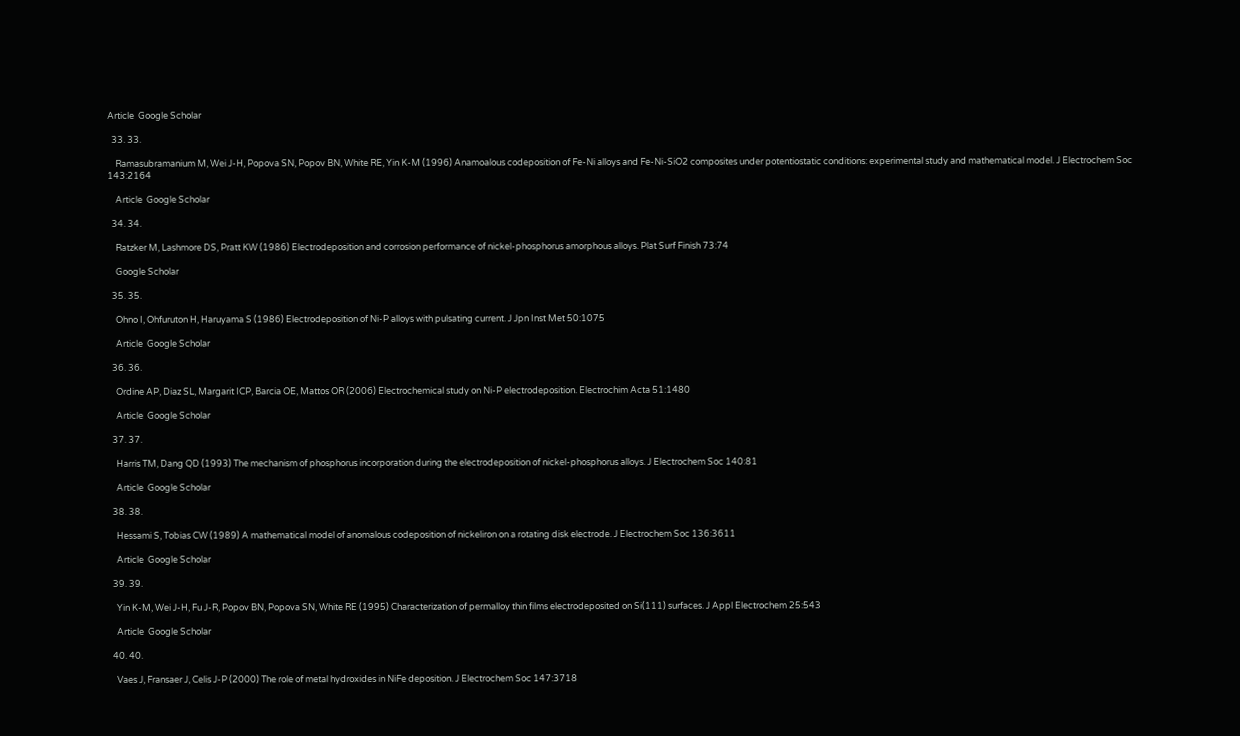Article  Google Scholar

  33. 33.

    Ramasubramanium M, Wei J-H, Popova SN, Popov BN, White RE, Yin K-M (1996) Anamoalous codeposition of Fe-Ni alloys and Fe-Ni-SiO2 composites under potentiostatic conditions: experimental study and mathematical model. J Electrochem Soc 143:2164

    Article  Google Scholar

  34. 34.

    Ratzker M, Lashmore DS, Pratt KW (1986) Electrodeposition and corrosion performance of nickel-phosphorus amorphous alloys. Plat Surf Finish 73:74

    Google Scholar

  35. 35.

    Ohno I, Ohfuruton H, Haruyama S (1986) Electrodeposition of Ni-P alloys with pulsating current. J Jpn Inst Met 50:1075

    Article  Google Scholar

  36. 36.

    Ordine AP, Diaz SL, Margarit ICP, Barcia OE, Mattos OR (2006) Electrochemical study on Ni-P electrodeposition. Electrochim Acta 51:1480

    Article  Google Scholar

  37. 37.

    Harris TM, Dang QD (1993) The mechanism of phosphorus incorporation during the electrodeposition of nickel-phosphorus alloys. J Electrochem Soc 140:81

    Article  Google Scholar

  38. 38.

    Hessami S, Tobias CW (1989) A mathematical model of anomalous codeposition of nickeliron on a rotating disk electrode. J Electrochem Soc 136:3611

    Article  Google Scholar

  39. 39.

    Yin K-M, Wei J-H, Fu J-R, Popov BN, Popova SN, White RE (1995) Characterization of permalloy thin films electrodeposited on Si(111) surfaces. J Appl Electrochem 25:543

    Article  Google Scholar

  40. 40.

    Vaes J, Fransaer J, Celis J-P (2000) The role of metal hydroxides in NiFe deposition. J Electrochem Soc 147:3718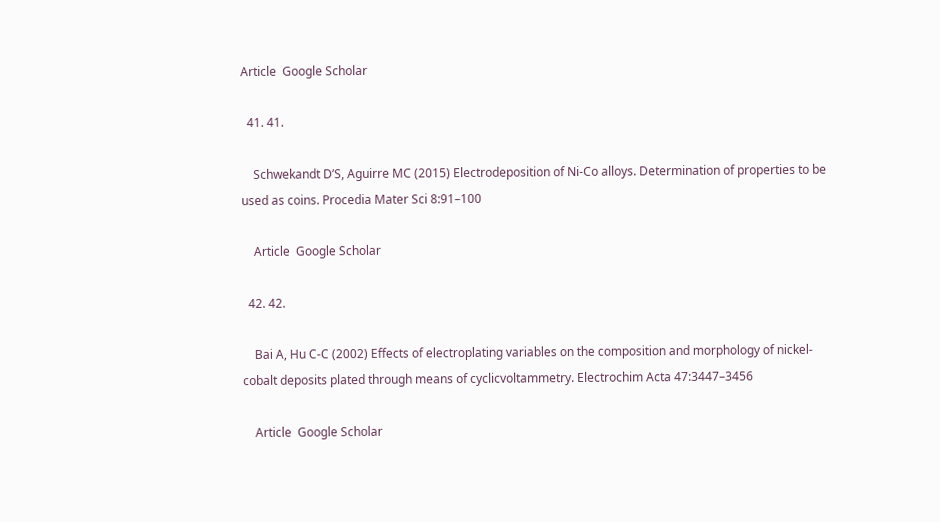Article  Google Scholar

  41. 41.

    Schwekandt D’S, Aguirre MC (2015) Electrodeposition of Ni-Co alloys. Determination of properties to be used as coins. Procedia Mater Sci 8:91–100

    Article  Google Scholar

  42. 42.

    Bai A, Hu C-C (2002) Effects of electroplating variables on the composition and morphology of nickel-cobalt deposits plated through means of cyclicvoltammetry. Electrochim Acta 47:3447–3456

    Article  Google Scholar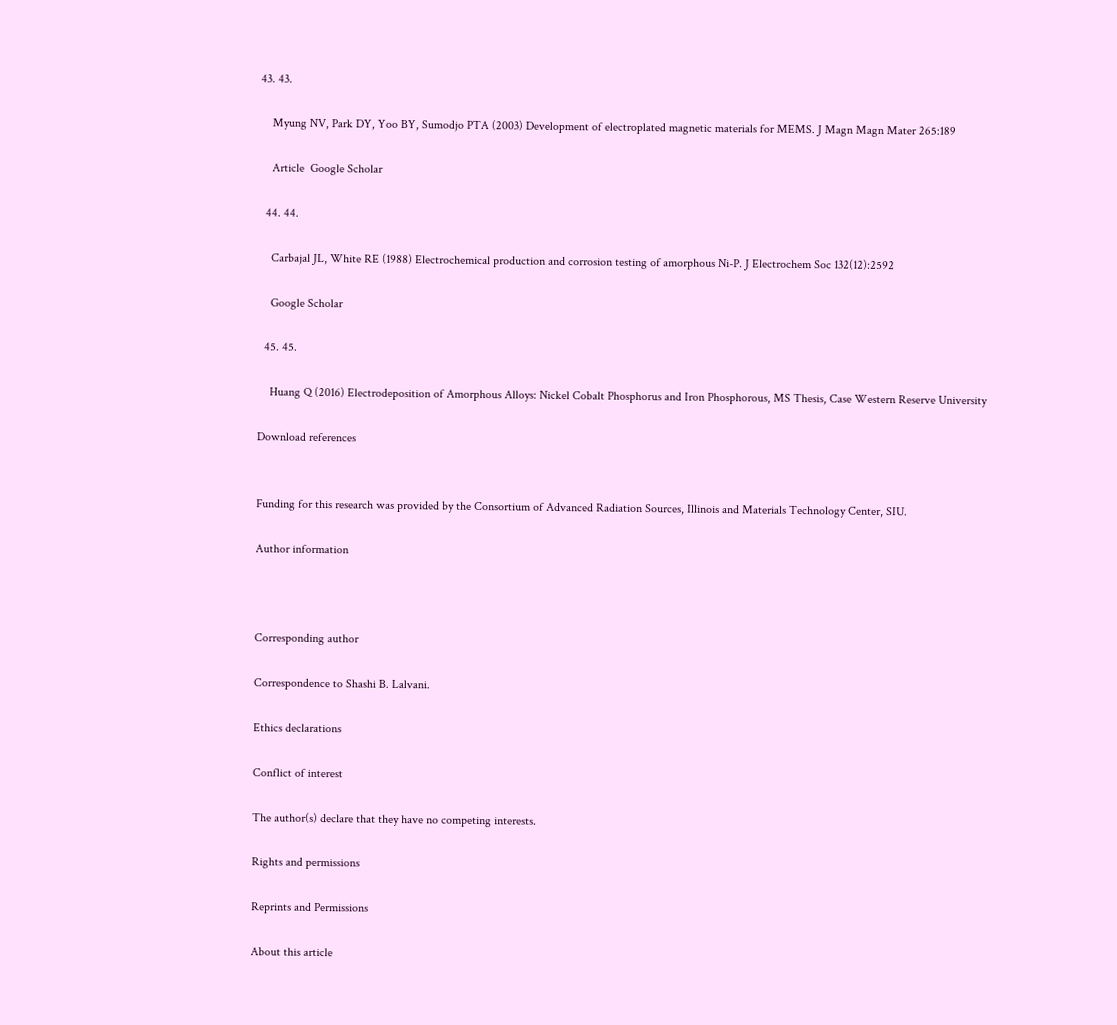43. 43.

    Myung NV, Park DY, Yoo BY, Sumodjo PTA (2003) Development of electroplated magnetic materials for MEMS. J Magn Magn Mater 265:189

    Article  Google Scholar

  44. 44.

    Carbajal JL, White RE (1988) Electrochemical production and corrosion testing of amorphous Ni-P. J Electrochem Soc 132(12):2592

    Google Scholar

  45. 45.

    Huang Q (2016) Electrodeposition of Amorphous Alloys: Nickel Cobalt Phosphorus and Iron Phosphorous, MS Thesis, Case Western Reserve University

Download references


Funding for this research was provided by the Consortium of Advanced Radiation Sources, Illinois and Materials Technology Center, SIU.

Author information



Corresponding author

Correspondence to Shashi B. Lalvani.

Ethics declarations

Conflict of interest

The author(s) declare that they have no competing interests.

Rights and permissions

Reprints and Permissions

About this article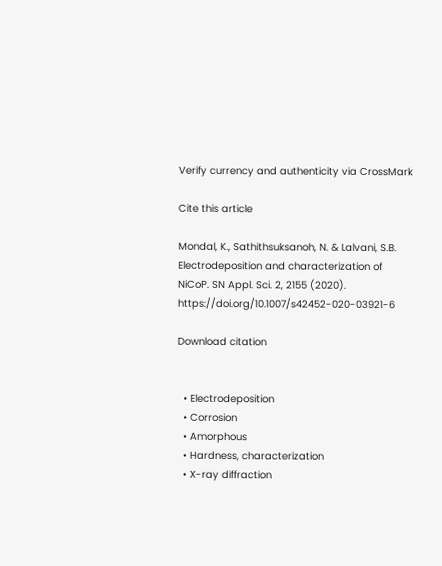Verify currency and authenticity via CrossMark

Cite this article

Mondal, K., Sathithsuksanoh, N. & Lalvani, S.B. Electrodeposition and characterization of NiCoP. SN Appl. Sci. 2, 2155 (2020). https://doi.org/10.1007/s42452-020-03921-6

Download citation


  • Electrodeposition
  • Corrosion
  • Amorphous
  • Hardness, characterization
  • X-ray diffraction